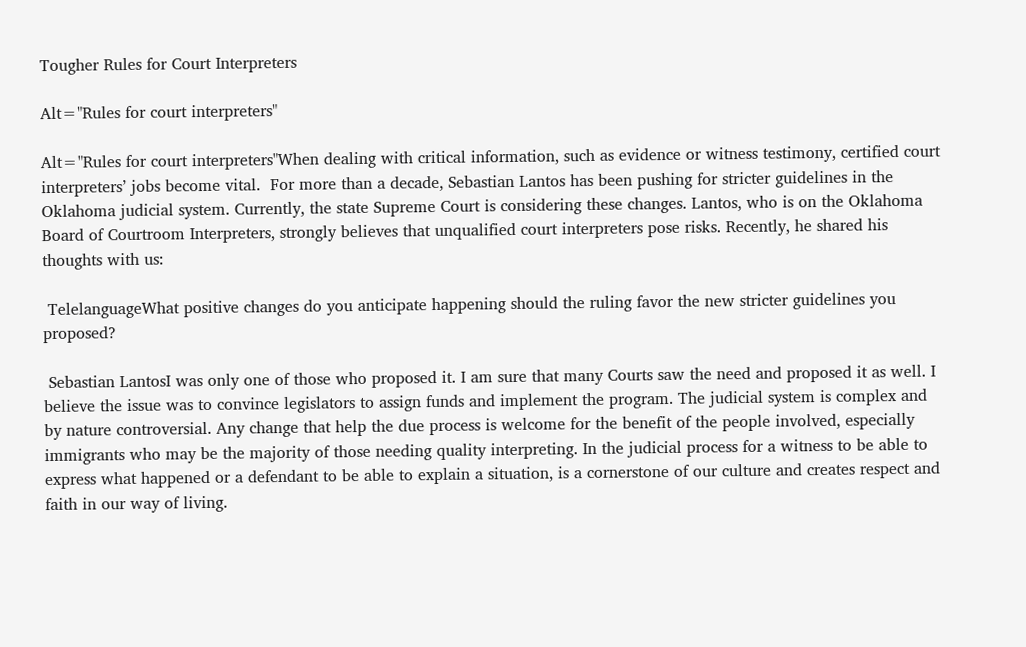Tougher Rules for Court Interpreters

Alt="Rules for court interpreters"

Alt="Rules for court interpreters"When dealing with critical information, such as evidence or witness testimony, certified court interpreters’ jobs become vital.  For more than a decade, Sebastian Lantos has been pushing for stricter guidelines in the Oklahoma judicial system. Currently, the state Supreme Court is considering these changes. Lantos, who is on the Oklahoma Board of Courtroom Interpreters, strongly believes that unqualified court interpreters pose risks. Recently, he shared his thoughts with us:

 TelelanguageWhat positive changes do you anticipate happening should the ruling favor the new stricter guidelines you proposed?

 Sebastian LantosI was only one of those who proposed it. I am sure that many Courts saw the need and proposed it as well. I believe the issue was to convince legislators to assign funds and implement the program. The judicial system is complex and by nature controversial. Any change that help the due process is welcome for the benefit of the people involved, especially immigrants who may be the majority of those needing quality interpreting. In the judicial process for a witness to be able to express what happened or a defendant to be able to explain a situation, is a cornerstone of our culture and creates respect and faith in our way of living.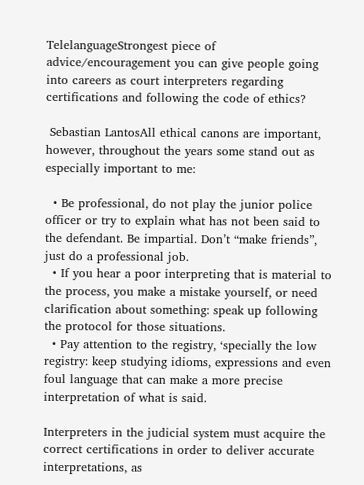TelelanguageStrongest piece of advice/encouragement you can give people going into careers as court interpreters regarding certifications and following the code of ethics?

 Sebastian LantosAll ethical canons are important, however, throughout the years some stand out as especially important to me:

  • Be professional, do not play the junior police officer or try to explain what has not been said to the defendant. Be impartial. Don’t “make friends”, just do a professional job.
  • If you hear a poor interpreting that is material to the process, you make a mistake yourself, or need clarification about something: speak up following the protocol for those situations.
  • Pay attention to the registry, ‘specially the low registry: keep studying idioms, expressions and even foul language that can make a more precise interpretation of what is said.

Interpreters in the judicial system must acquire the correct certifications in order to deliver accurate interpretations, as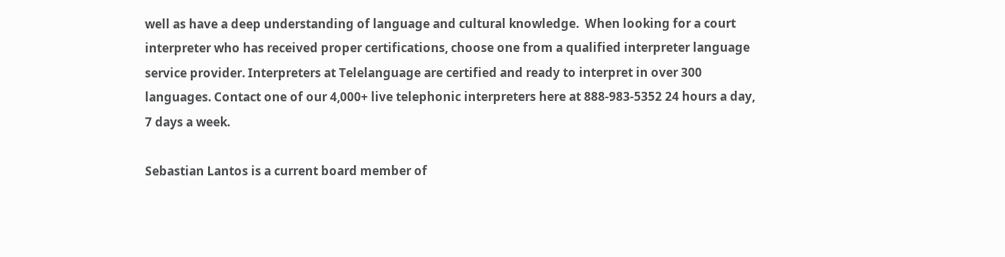well as have a deep understanding of language and cultural knowledge.  When looking for a court interpreter who has received proper certifications, choose one from a qualified interpreter language service provider. Interpreters at Telelanguage are certified and ready to interpret in over 300 languages. Contact one of our 4,000+ live telephonic interpreters here at 888-983-5352 24 hours a day, 7 days a week.

Sebastian Lantos is a current board member of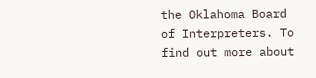the Oklahoma Board of Interpreters. To find out more about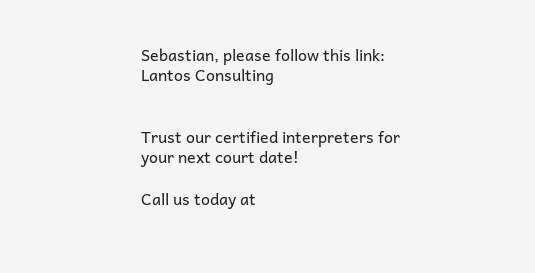Sebastian, please follow this link: Lantos Consulting


Trust our certified interpreters for your next court date!

Call us today at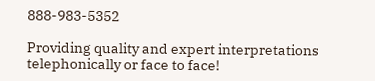888-983-5352

Providing quality and expert interpretations telephonically or face to face!